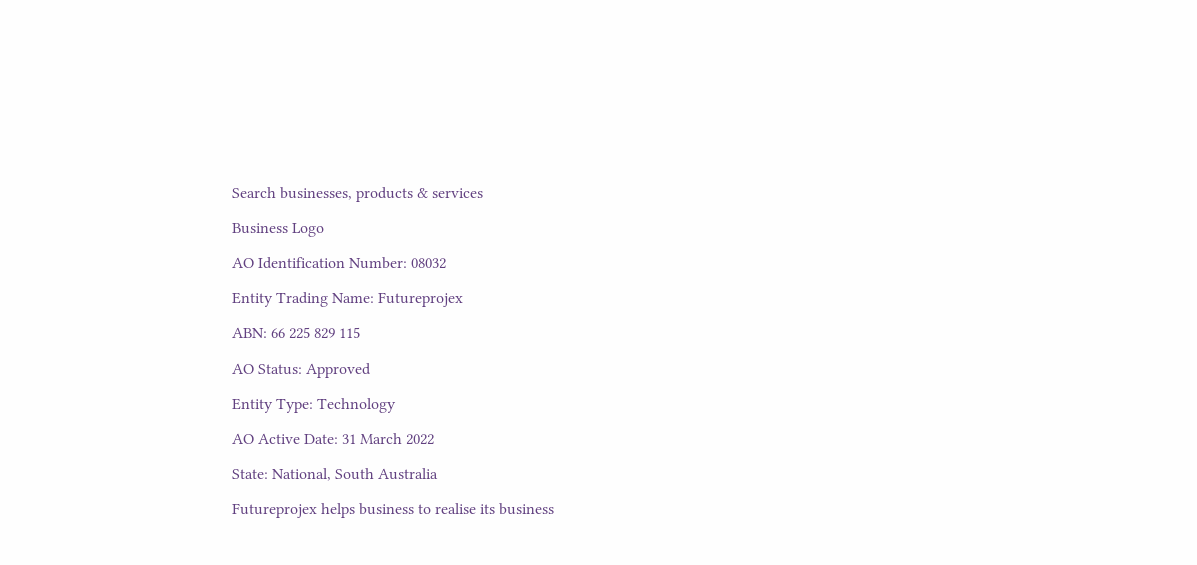Search businesses, products & services

Business Logo

AO Identification Number: 08032

Entity Trading Name: Futureprojex

ABN: 66 225 829 115

AO Status: Approved

Entity Type: Technology

AO Active Date: 31 March 2022

State: National, South Australia

Futureprojex helps business to realise its business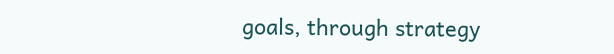goals, through strategy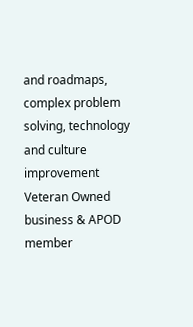and roadmaps, complex problem solving, technology and culture improvement Veteran Owned business & APOD member